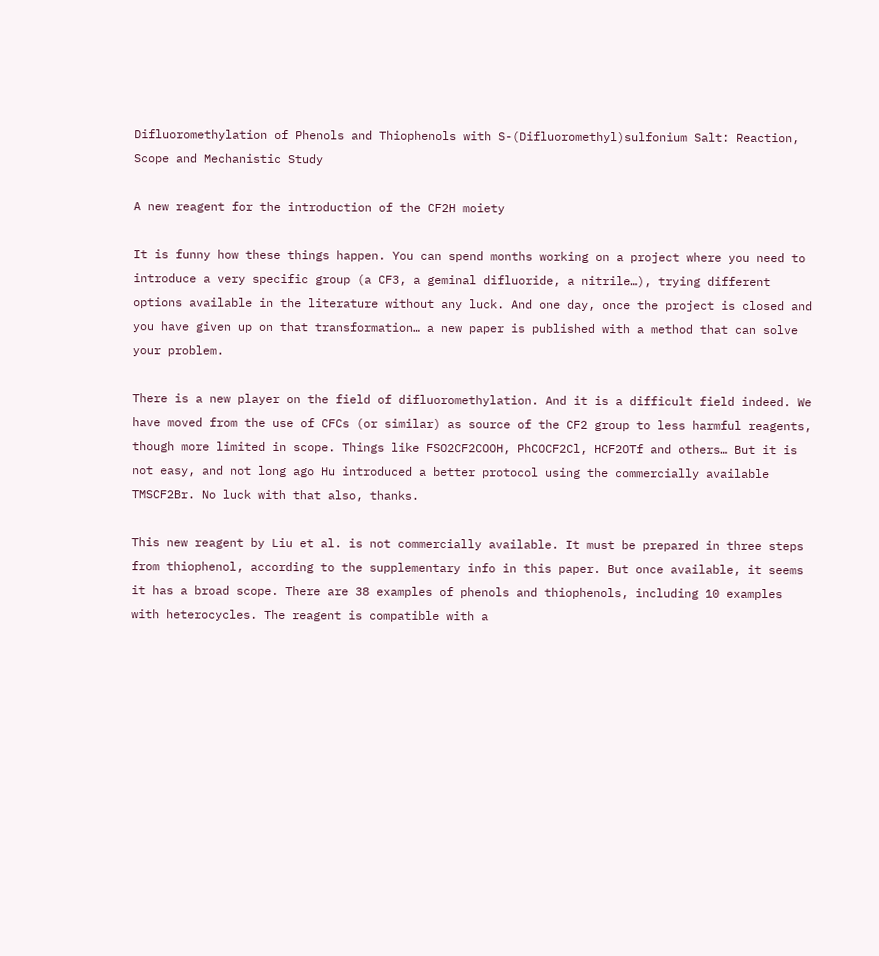Difluoromethylation of Phenols and Thiophenols with S-(Difluoromethyl)sulfonium Salt: Reaction, Scope and Mechanistic Study

A new reagent for the introduction of the CF2H moiety

It is funny how these things happen. You can spend months working on a project where you need to introduce a very specific group (a CF3, a geminal difluoride, a nitrile…), trying different options available in the literature without any luck. And one day, once the project is closed and you have given up on that transformation… a new paper is published with a method that can solve your problem.

There is a new player on the field of difluoromethylation. And it is a difficult field indeed. We have moved from the use of CFCs (or similar) as source of the CF2 group to less harmful reagents, though more limited in scope. Things like FSO2CF2COOH, PhCOCF2Cl, HCF2OTf and others… But it is not easy, and not long ago Hu introduced a better protocol using the commercially available TMSCF2Br. No luck with that also, thanks.

This new reagent by Liu et al. is not commercially available. It must be prepared in three steps from thiophenol, according to the supplementary info in this paper. But once available, it seems it has a broad scope. There are 38 examples of phenols and thiophenols, including 10 examples with heterocycles. The reagent is compatible with a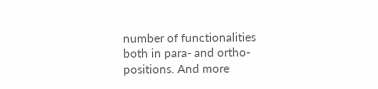number of functionalities both in para- and ortho-positions. And more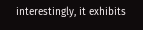interestingly, it exhibits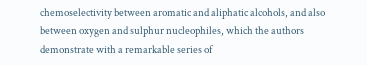chemoselectivity between aromatic and aliphatic alcohols, and also between oxygen and sulphur nucleophiles, which the authors demonstrate with a remarkable series of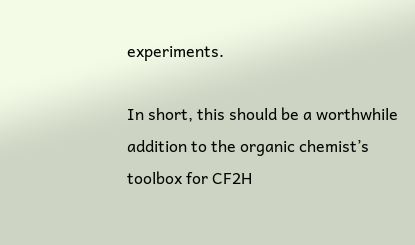experiments.

In short, this should be a worthwhile addition to the organic chemist’s toolbox for CF2H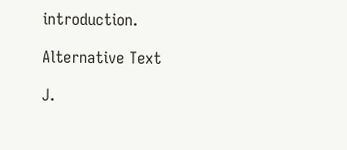introduction.

Alternative Text

J.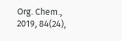Org. Chem., 2019, 84(24),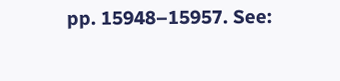pp. 15948–15957. See: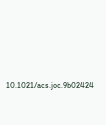10.1021/acs.joc.9b02424